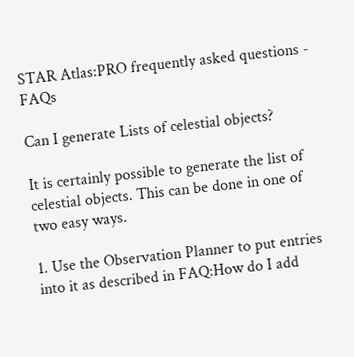STAR Atlas:PRO frequently asked questions - FAQs

Can I generate Lists of celestial objects?

It is certainly possible to generate the list of celestial objects. This can be done in one of two easy ways.

1. Use the Observation Planner to put entries into it as described in FAQ:How do I add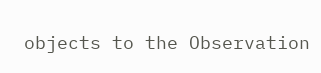objects to the Observation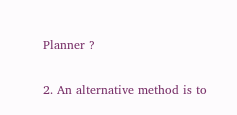Planner ?

2. An alternative method is to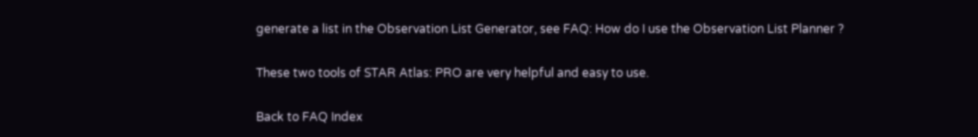generate a list in the Observation List Generator, see FAQ: How do I use the Observation List Planner ?

These two tools of STAR Atlas: PRO are very helpful and easy to use.

Back to FAQ Index